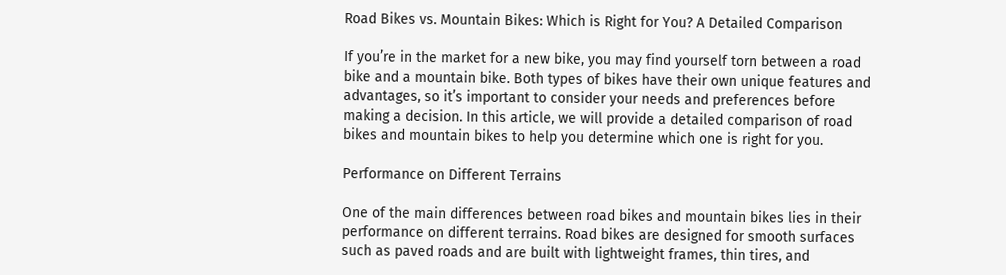Road Bikes vs. Mountain Bikes: Which is Right for You? A Detailed Comparison

If you’re in the market for a new bike, you may find yourself torn between a road bike and a mountain bike. Both types of bikes have their own unique features and advantages, so it’s important to consider your needs and preferences before making a decision. In this article, we will provide a detailed comparison of road bikes and mountain bikes to help you determine which one is right for you.

Performance on Different Terrains

One of the main differences between road bikes and mountain bikes lies in their performance on different terrains. Road bikes are designed for smooth surfaces such as paved roads and are built with lightweight frames, thin tires, and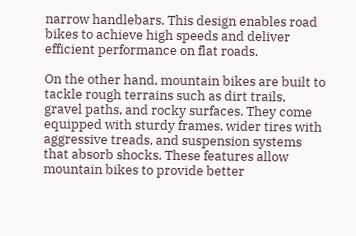narrow handlebars. This design enables road bikes to achieve high speeds and deliver efficient performance on flat roads.

On the other hand, mountain bikes are built to tackle rough terrains such as dirt trails, gravel paths, and rocky surfaces. They come equipped with sturdy frames, wider tires with aggressive treads, and suspension systems that absorb shocks. These features allow mountain bikes to provide better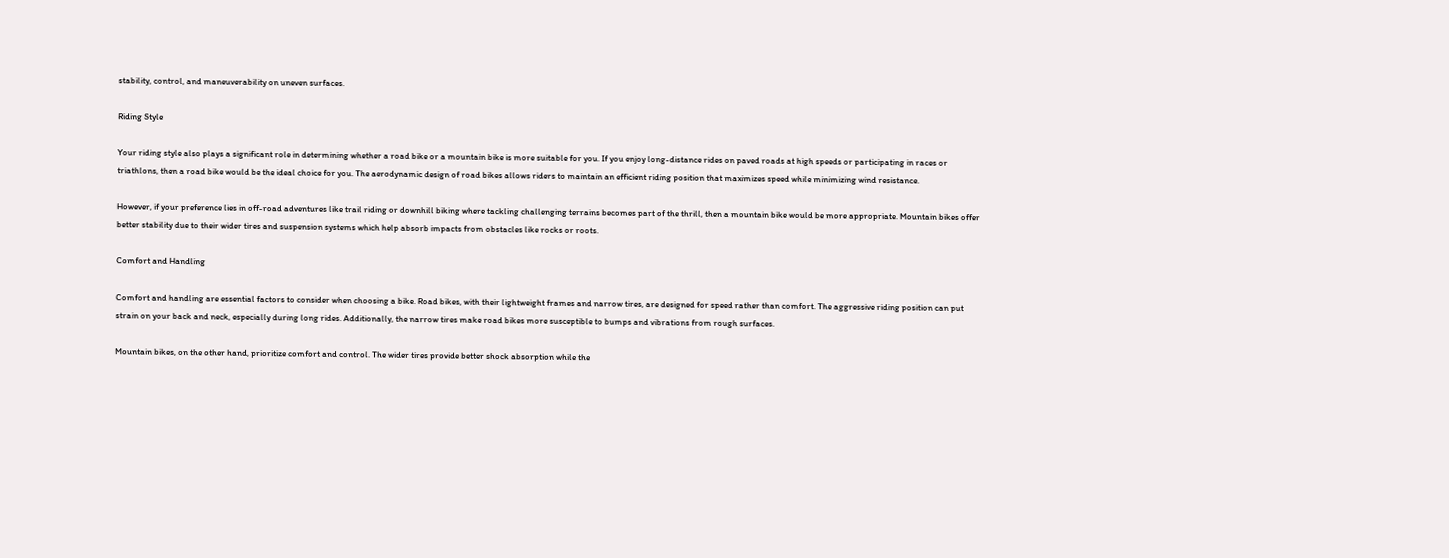stability, control, and maneuverability on uneven surfaces.

Riding Style

Your riding style also plays a significant role in determining whether a road bike or a mountain bike is more suitable for you. If you enjoy long-distance rides on paved roads at high speeds or participating in races or triathlons, then a road bike would be the ideal choice for you. The aerodynamic design of road bikes allows riders to maintain an efficient riding position that maximizes speed while minimizing wind resistance.

However, if your preference lies in off-road adventures like trail riding or downhill biking where tackling challenging terrains becomes part of the thrill, then a mountain bike would be more appropriate. Mountain bikes offer better stability due to their wider tires and suspension systems which help absorb impacts from obstacles like rocks or roots.

Comfort and Handling

Comfort and handling are essential factors to consider when choosing a bike. Road bikes, with their lightweight frames and narrow tires, are designed for speed rather than comfort. The aggressive riding position can put strain on your back and neck, especially during long rides. Additionally, the narrow tires make road bikes more susceptible to bumps and vibrations from rough surfaces.

Mountain bikes, on the other hand, prioritize comfort and control. The wider tires provide better shock absorption while the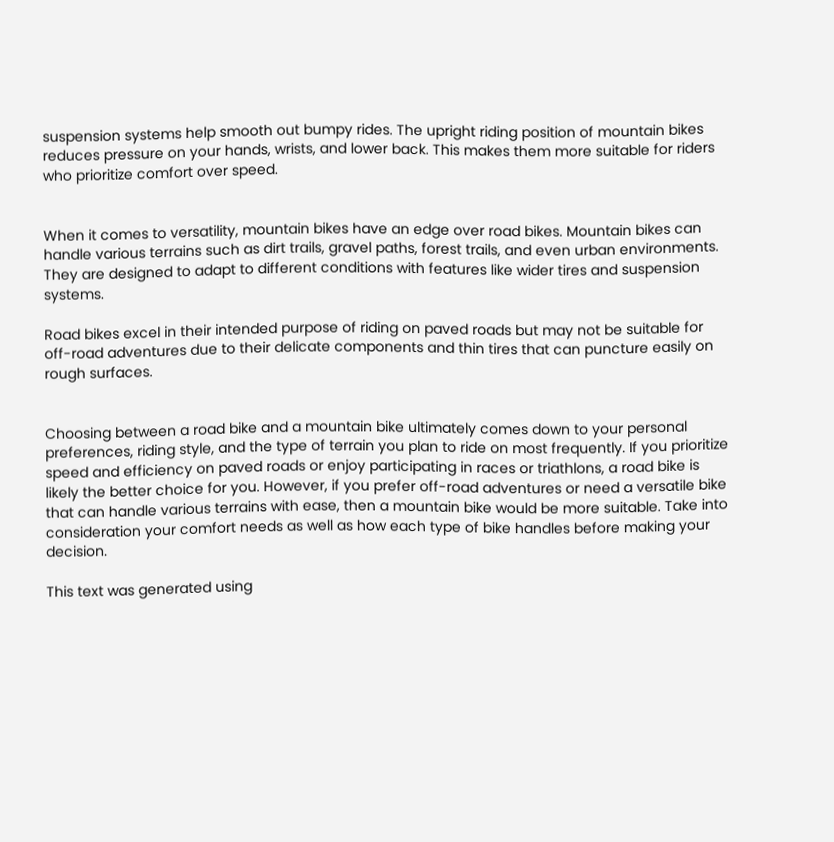suspension systems help smooth out bumpy rides. The upright riding position of mountain bikes reduces pressure on your hands, wrists, and lower back. This makes them more suitable for riders who prioritize comfort over speed.


When it comes to versatility, mountain bikes have an edge over road bikes. Mountain bikes can handle various terrains such as dirt trails, gravel paths, forest trails, and even urban environments. They are designed to adapt to different conditions with features like wider tires and suspension systems.

Road bikes excel in their intended purpose of riding on paved roads but may not be suitable for off-road adventures due to their delicate components and thin tires that can puncture easily on rough surfaces.


Choosing between a road bike and a mountain bike ultimately comes down to your personal preferences, riding style, and the type of terrain you plan to ride on most frequently. If you prioritize speed and efficiency on paved roads or enjoy participating in races or triathlons, a road bike is likely the better choice for you. However, if you prefer off-road adventures or need a versatile bike that can handle various terrains with ease, then a mountain bike would be more suitable. Take into consideration your comfort needs as well as how each type of bike handles before making your decision.

This text was generated using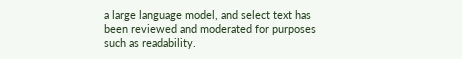a large language model, and select text has been reviewed and moderated for purposes such as readability.